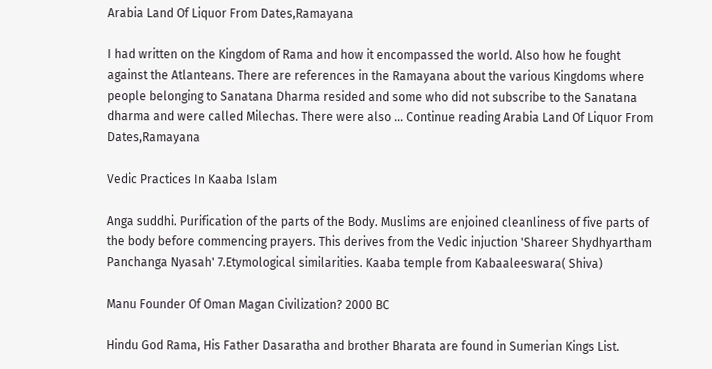Arabia Land Of Liquor From Dates,Ramayana

I had written on the Kingdom of Rama and how it encompassed the world. Also how he fought against the Atlanteans. There are references in the Ramayana about the various Kingdoms where people belonging to Sanatana Dharma resided and some who did not subscribe to the Sanatana dharma and were called Milechas. There were also … Continue reading Arabia Land Of Liquor From Dates,Ramayana

Vedic Practices In Kaaba Islam

Anga suddhi. Purification of the parts of the Body. Muslims are enjoined cleanliness of five parts of the body before commencing prayers. This derives from the Vedic injuction 'Shareer Shydhyartham Panchanga Nyasah' 7.Etymological similarities. Kaaba temple from Kabaaleeswara( Shiva)

Manu Founder Of Oman Magan Civilization? 2000 BC

Hindu God Rama, His Father Dasaratha and brother Bharata are found in Sumerian Kings List.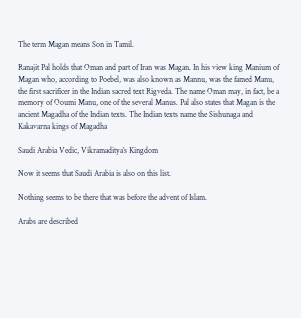The term Magan means Son in Tamil.

Ranajit Pal holds that Oman and part of Iran was Magan. In his view king Manium of Magan who, according to Poebel, was also known as Mannu, was the famed Manu, the first sacrificer in the Indian sacred text Rigveda. The name Oman may, in fact, be a memory of Ooumi Manu, one of the several Manus. Pal also states that Magan is the ancient Magadha of the Indian texts. The Indian texts name the Sishunaga and Kakavarna kings of Magadha

Saudi Arabia Vedic, Vikramaditya’s Kingdom

Now it seems that Saudi Arabia is also on this list.

Nothing seems to be there that was before the advent of Islam.

Arabs are described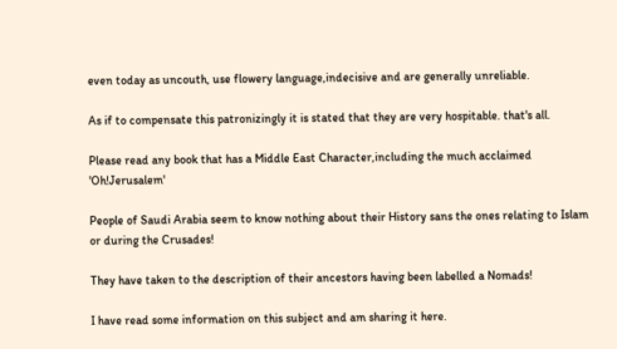even today as uncouth, use flowery language,indecisive and are generally unreliable.

As if to compensate this patronizingly it is stated that they are very hospitable. that's all.

Please read any book that has a Middle East Character,including the much acclaimed 'Oh!Jerusalem'

People of Saudi Arabia seem to know nothing about their History sans the ones relating to Islam or during the Crusades!

They have taken to the description of their ancestors having been labelled a Nomads!

I have read some information on this subject and am sharing it here.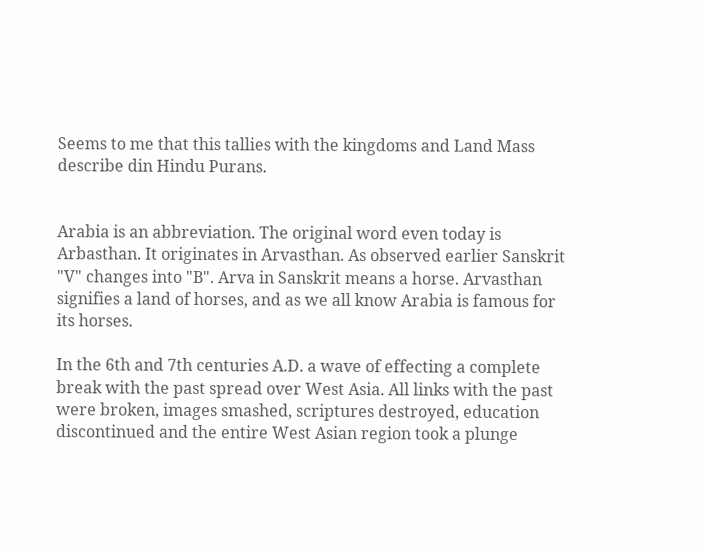Seems to me that this tallies with the kingdoms and Land Mass describe din Hindu Purans.


Arabia is an abbreviation. The original word even today is Arbasthan. It originates in Arvasthan. As observed earlier Sanskrit "V" changes into "B". Arva in Sanskrit means a horse. Arvasthan signifies a land of horses, and as we all know Arabia is famous for its horses.

In the 6th and 7th centuries A.D. a wave of effecting a complete break with the past spread over West Asia. All links with the past were broken, images smashed, scriptures destroyed, education discontinued and the entire West Asian region took a plunge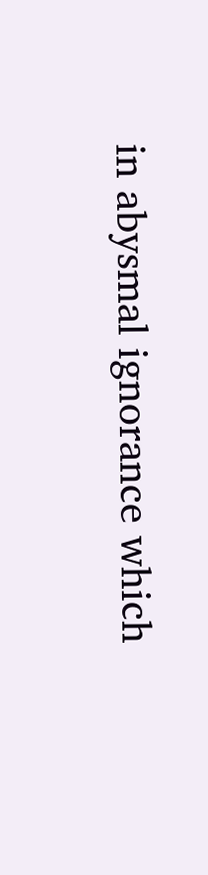in abysmal ignorance which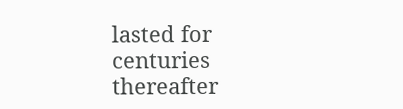lasted for centuries thereafter